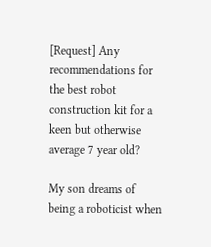[Request] Any recommendations for the best robot construction kit for a keen but otherwise average 7 year old?

My son dreams of being a roboticist when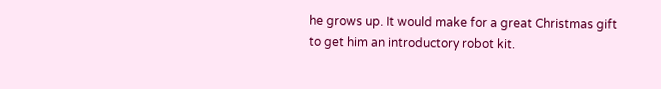he grows up. It would make for a great Christmas gift to get him an introductory robot kit.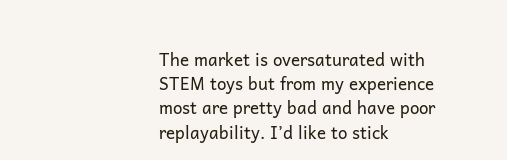The market is oversaturated with STEM toys but from my experience most are pretty bad and have poor replayability. I’d like to stick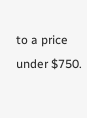to a price under $750.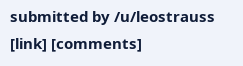submitted by /u/leostrauss
[link] [comments]